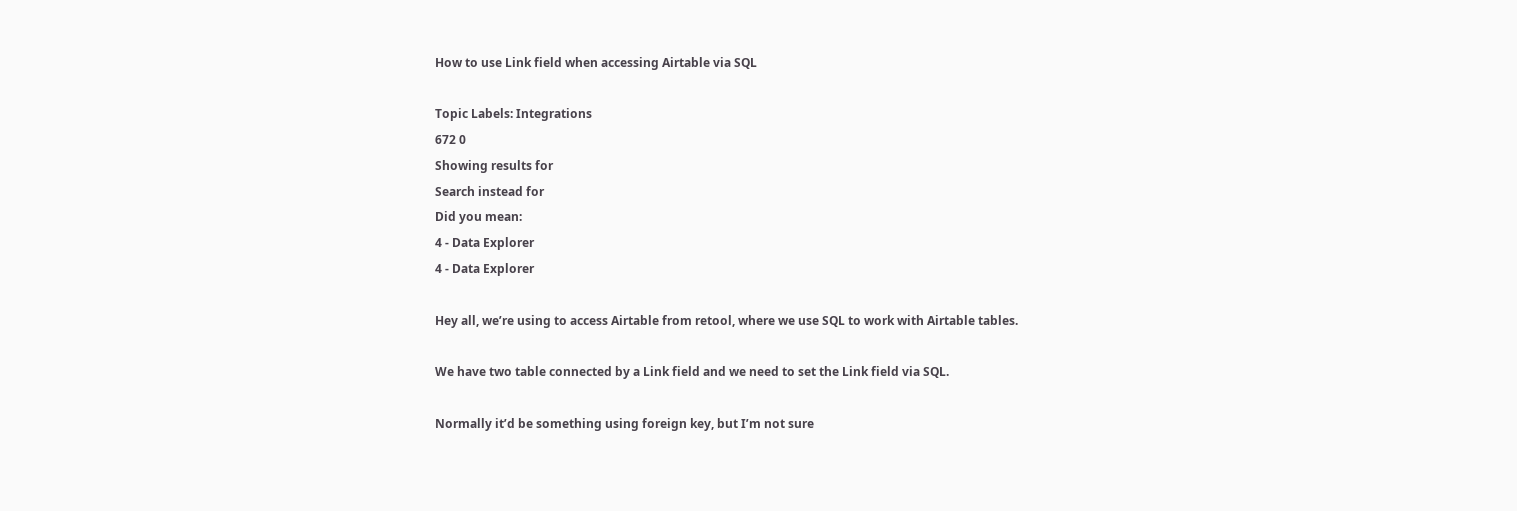How to use Link field when accessing Airtable via SQL

Topic Labels: Integrations
672 0
Showing results for
Search instead for
Did you mean:
4 - Data Explorer
4 - Data Explorer

Hey all, we’re using to access Airtable from retool, where we use SQL to work with Airtable tables.

We have two table connected by a Link field and we need to set the Link field via SQL.

Normally it’d be something using foreign key, but I’m not sure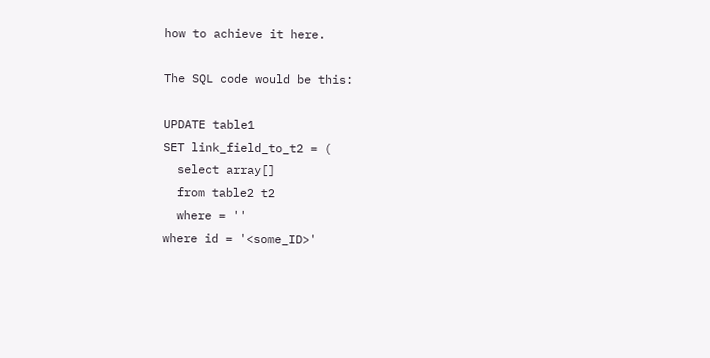how to achieve it here.

The SQL code would be this:

UPDATE table1
SET link_field_to_t2 = (
  select array[]
  from table2 t2
  where = ''
where id = '<some_ID>'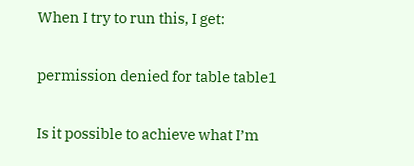When I try to run this, I get:

permission denied for table table1

Is it possible to achieve what I’m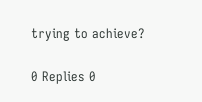trying to achieve?

0 Replies 0